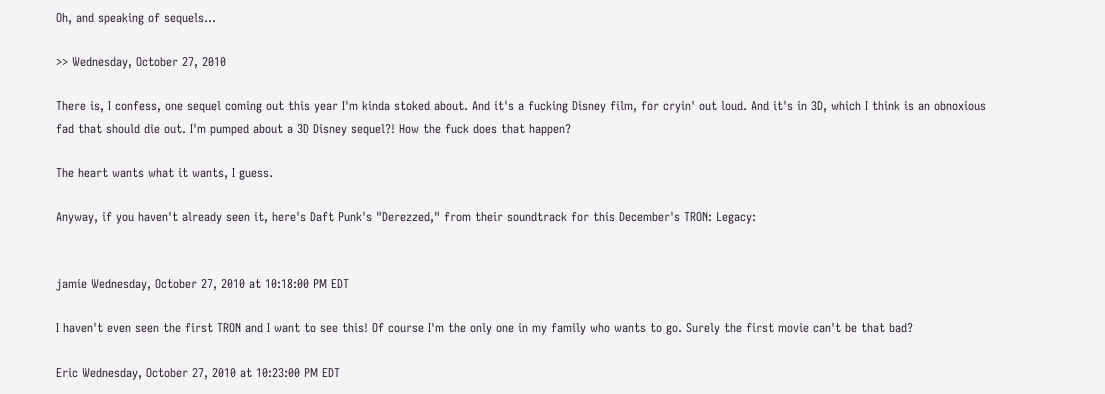Oh, and speaking of sequels...

>> Wednesday, October 27, 2010

There is, I confess, one sequel coming out this year I'm kinda stoked about. And it's a fucking Disney film, for cryin' out loud. And it's in 3D, which I think is an obnoxious fad that should die out. I'm pumped about a 3D Disney sequel?! How the fuck does that happen?

The heart wants what it wants, I guess.

Anyway, if you haven't already seen it, here's Daft Punk's "Derezzed," from their soundtrack for this December's TRON: Legacy:


jamie Wednesday, October 27, 2010 at 10:18:00 PM EDT

I haven't even seen the first TRON and I want to see this! Of course I'm the only one in my family who wants to go. Surely the first movie can't be that bad?

Eric Wednesday, October 27, 2010 at 10:23:00 PM EDT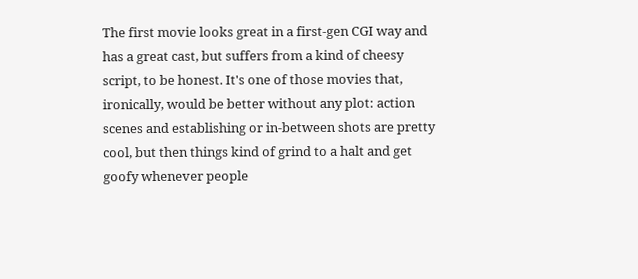The first movie looks great in a first-gen CGI way and has a great cast, but suffers from a kind of cheesy script, to be honest. It's one of those movies that, ironically, would be better without any plot: action scenes and establishing or in-between shots are pretty cool, but then things kind of grind to a halt and get goofy whenever people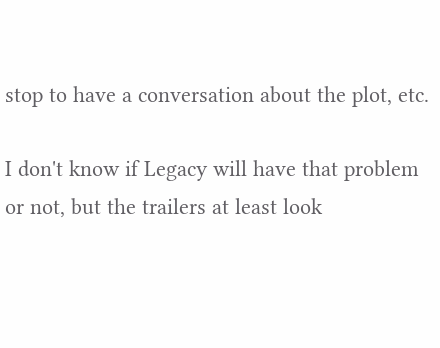stop to have a conversation about the plot, etc.

I don't know if Legacy will have that problem or not, but the trailers at least look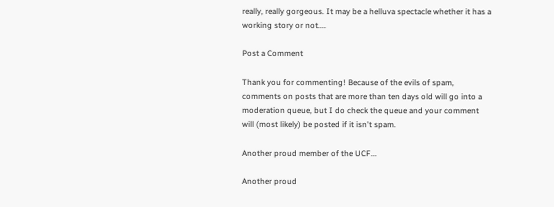really, really gorgeous. It may be a helluva spectacle whether it has a working story or not....

Post a Comment

Thank you for commenting! Because of the evils of spam, comments on posts that are more than ten days old will go into a moderation queue, but I do check the queue and your comment will (most likely) be posted if it isn't spam.

Another proud member of the UCF...

Another proud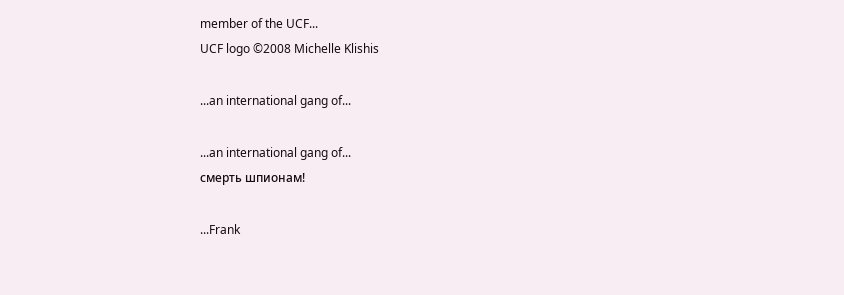member of the UCF...
UCF logo ©2008 Michelle Klishis

...an international gang of...

...an international gang of...
смерть шпионам!

...Frank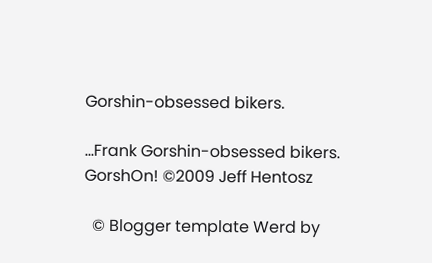Gorshin-obsessed bikers.

...Frank Gorshin-obsessed bikers.
GorshOn! ©2009 Jeff Hentosz

  © Blogger template Werd by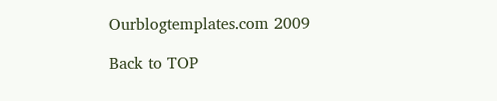Ourblogtemplates.com 2009

Back to TOP